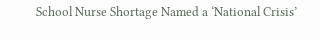School Nurse Shortage Named a ‘National Crisis’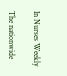In Nurses Weekly

The nationwide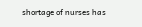shortage of nurses has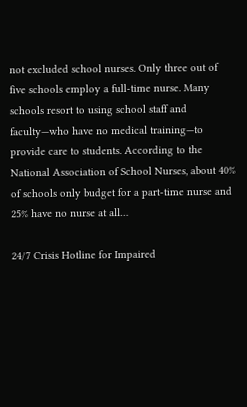not excluded school nurses. Only three out of five schools employ a full-time nurse. Many schools resort to using school staff and faculty—who have no medical training—to provide care to students. According to the National Association of School Nurses, about 40% of schools only budget for a part-time nurse and 25% have no nurse at all…

24/7 Crisis Hotline for Impaired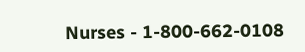Nurses - 1-800-662-0108